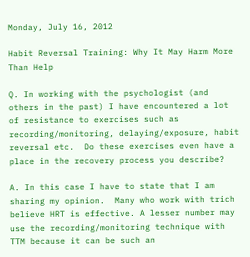Monday, July 16, 2012

Habit Reversal Training: Why It May Harm More Than Help

Q. In working with the psychologist (and others in the past) I have encountered a lot of resistance to exercises such as recording/monitoring, delaying/exposure, habit reversal etc.  Do these exercises even have a place in the recovery process you describe?

A. In this case I have to state that I am sharing my opinion.  Many who work with trich believe HRT is effective. A lesser number may use the recording/monitoring technique with TTM because it can be such an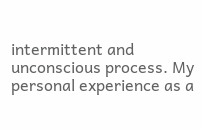intermittent and unconscious process. My personal experience as a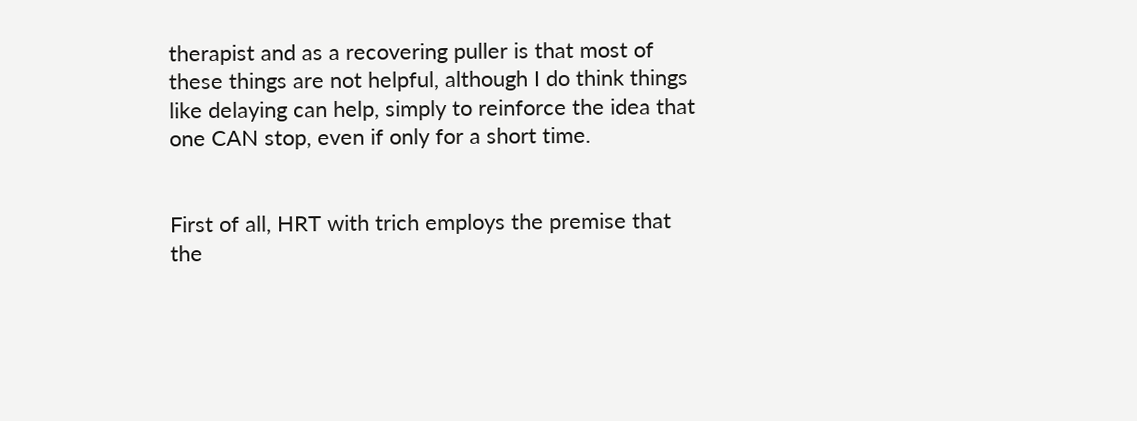therapist and as a recovering puller is that most of these things are not helpful, although I do think things like delaying can help, simply to reinforce the idea that one CAN stop, even if only for a short time.


First of all, HRT with trich employs the premise that the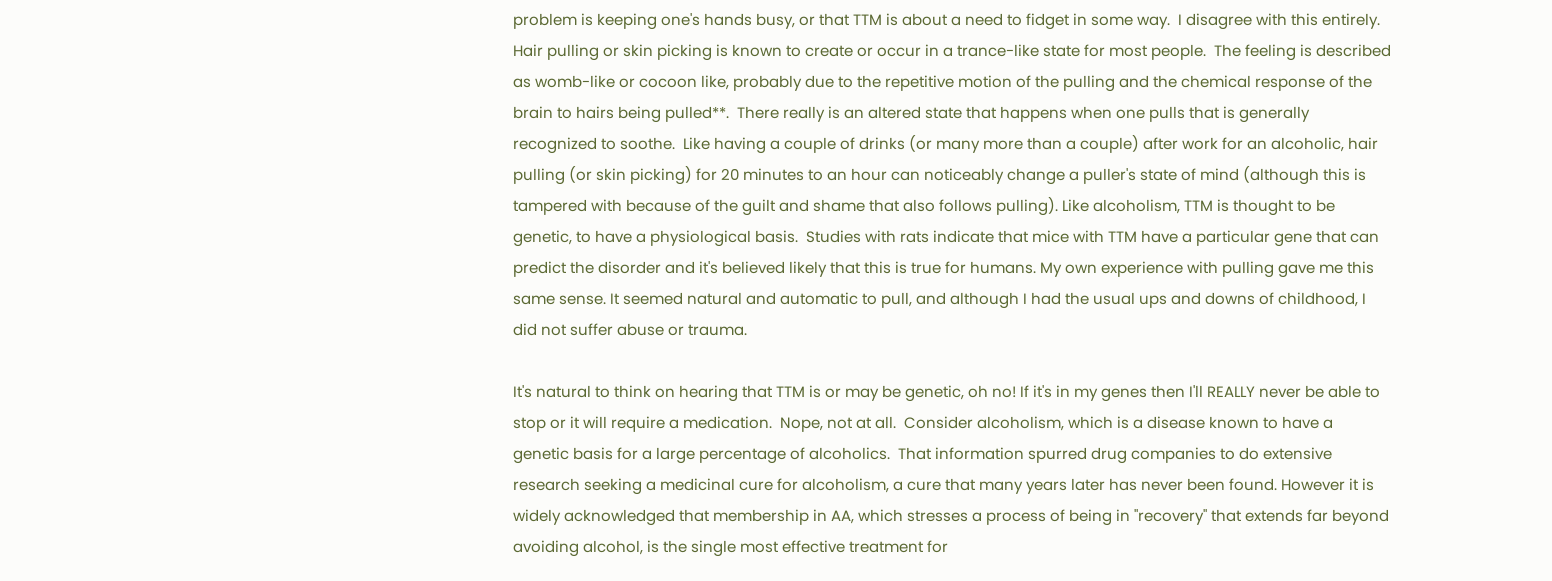problem is keeping one's hands busy, or that TTM is about a need to fidget in some way.  I disagree with this entirely. Hair pulling or skin picking is known to create or occur in a trance-like state for most people.  The feeling is described as womb-like or cocoon like, probably due to the repetitive motion of the pulling and the chemical response of the brain to hairs being pulled**.  There really is an altered state that happens when one pulls that is generally recognized to soothe.  Like having a couple of drinks (or many more than a couple) after work for an alcoholic, hair pulling (or skin picking) for 20 minutes to an hour can noticeably change a puller's state of mind (although this is tampered with because of the guilt and shame that also follows pulling). Like alcoholism, TTM is thought to be genetic, to have a physiological basis.  Studies with rats indicate that mice with TTM have a particular gene that can predict the disorder and it's believed likely that this is true for humans. My own experience with pulling gave me this same sense. It seemed natural and automatic to pull, and although I had the usual ups and downs of childhood, I did not suffer abuse or trauma.

It's natural to think on hearing that TTM is or may be genetic, oh no! If it's in my genes then I'll REALLY never be able to stop or it will require a medication.  Nope, not at all.  Consider alcoholism, which is a disease known to have a genetic basis for a large percentage of alcoholics.  That information spurred drug companies to do extensive research seeking a medicinal cure for alcoholism, a cure that many years later has never been found. However it is widely acknowledged that membership in AA, which stresses a process of being in "recovery" that extends far beyond avoiding alcohol, is the single most effective treatment for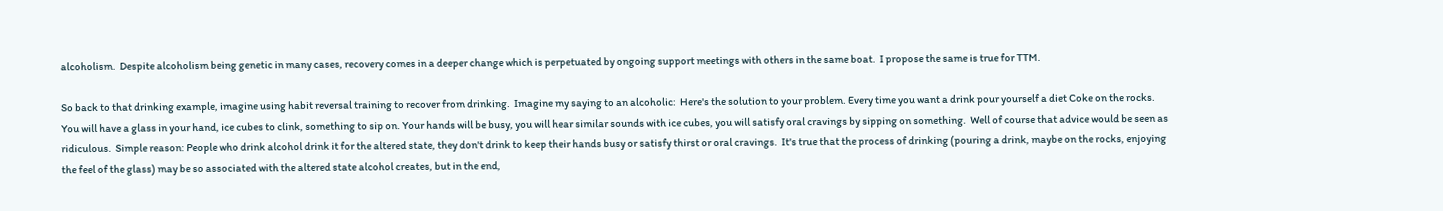alcoholism.  Despite alcoholism being genetic in many cases, recovery comes in a deeper change which is perpetuated by ongoing support meetings with others in the same boat.  I propose the same is true for TTM.

So back to that drinking example, imagine using habit reversal training to recover from drinking.  Imagine my saying to an alcoholic:  Here's the solution to your problem. Every time you want a drink pour yourself a diet Coke on the rocks.  You will have a glass in your hand, ice cubes to clink, something to sip on. Your hands will be busy, you will hear similar sounds with ice cubes, you will satisfy oral cravings by sipping on something.  Well of course that advice would be seen as ridiculous.  Simple reason: People who drink alcohol drink it for the altered state, they don't drink to keep their hands busy or satisfy thirst or oral cravings.  It's true that the process of drinking (pouring a drink, maybe on the rocks, enjoying the feel of the glass) may be so associated with the altered state alcohol creates, but in the end,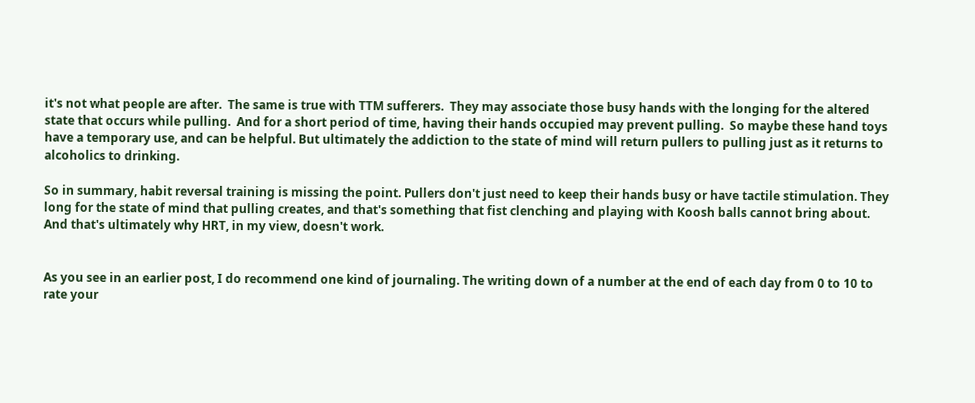it's not what people are after.  The same is true with TTM sufferers.  They may associate those busy hands with the longing for the altered state that occurs while pulling.  And for a short period of time, having their hands occupied may prevent pulling.  So maybe these hand toys have a temporary use, and can be helpful. But ultimately the addiction to the state of mind will return pullers to pulling just as it returns to alcoholics to drinking.

So in summary, habit reversal training is missing the point. Pullers don't just need to keep their hands busy or have tactile stimulation. They long for the state of mind that pulling creates, and that's something that fist clenching and playing with Koosh balls cannot bring about.  And that's ultimately why HRT, in my view, doesn't work.


As you see in an earlier post, I do recommend one kind of journaling. The writing down of a number at the end of each day from 0 to 10 to rate your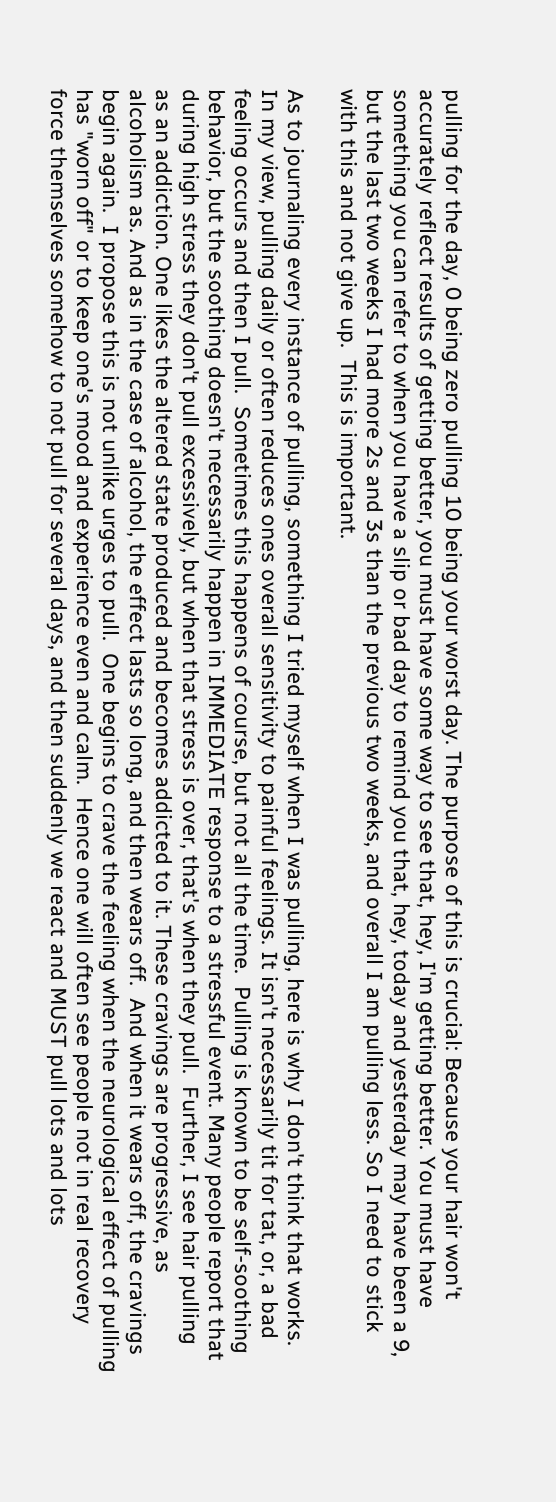pulling for the day, 0 being zero pulling 10 being your worst day. The purpose of this is crucial: Because your hair won't accurately reflect results of getting better, you must have some way to see that, hey, I'm getting better. You must have something you can refer to when you have a slip or bad day to remind you that, hey, today and yesterday may have been a 9, but the last two weeks I had more 2s and 3s than the previous two weeks, and overall I am pulling less. So I need to stick with this and not give up.  This is important.

As to journaling every instance of pulling, something I tried myself when I was pulling, here is why I don't think that works. In my view, pulling daily or often reduces ones overall sensitivity to painful feelings. It isn't necessarily tit for tat, or, a bad feeling occurs and then I pull.  Sometimes this happens of course, but not all the time.  Pulling is known to be self-soothing behavior, but the soothing doesn't necessarily happen in IMMEDIATE response to a stressful event. Many people report that during high stress they don't pull excessively, but when that stress is over, that's when they pull.  Further, I see hair pulling as an addiction. One likes the altered state produced and becomes addicted to it. These cravings are progressive, as alcoholism as. And as in the case of alcohol, the effect lasts so long, and then wears off.  And when it wears off, the cravings begin again.  I propose this is not unlike urges to pull.  One begins to crave the feeling when the neurological effect of pulling has "worn off" or to keep one's mood and experience even and calm.  Hence one will often see people not in real recovery force themselves somehow to not pull for several days, and then suddenly we react and MUST pull lots and lots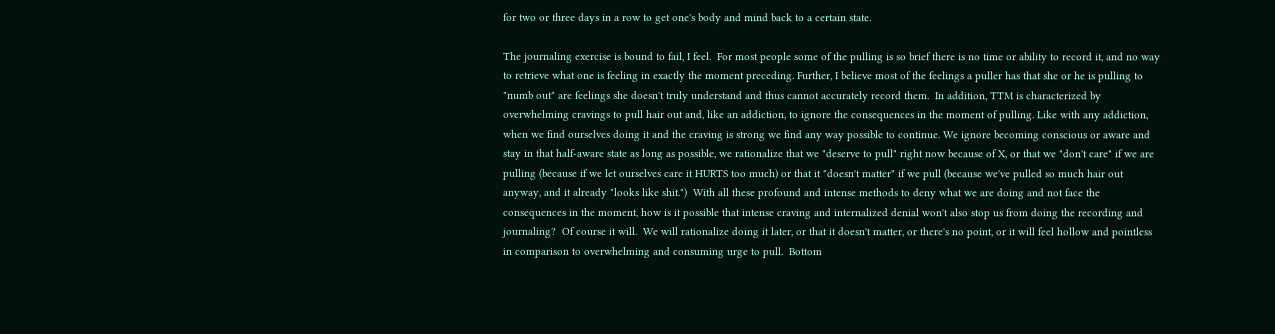for two or three days in a row to get one's body and mind back to a certain state.

The journaling exercise is bound to fail, I feel.  For most people some of the pulling is so brief there is no time or ability to record it, and no way to retrieve what one is feeling in exactly the moment preceding. Further, I believe most of the feelings a puller has that she or he is pulling to "numb out" are feelings she doesn't truly understand and thus cannot accurately record them.  In addition, TTM is characterized by overwhelming cravings to pull hair out and, like an addiction, to ignore the consequences in the moment of pulling. Like with any addiction, when we find ourselves doing it and the craving is strong we find any way possible to continue. We ignore becoming conscious or aware and stay in that half-aware state as long as possible, we rationalize that we "deserve to pull" right now because of X, or that we "don't care" if we are pulling (because if we let ourselves care it HURTS too much) or that it "doesn't matter" if we pull (because we've pulled so much hair out anyway, and it already "looks like shit.")  With all these profound and intense methods to deny what we are doing and not face the consequences in the moment, how is it possible that intense craving and internalized denial won't also stop us from doing the recording and journaling?  Of course it will.  We will rationalize doing it later, or that it doesn't matter, or there's no point, or it will feel hollow and pointless in comparison to overwhelming and consuming urge to pull.  Bottom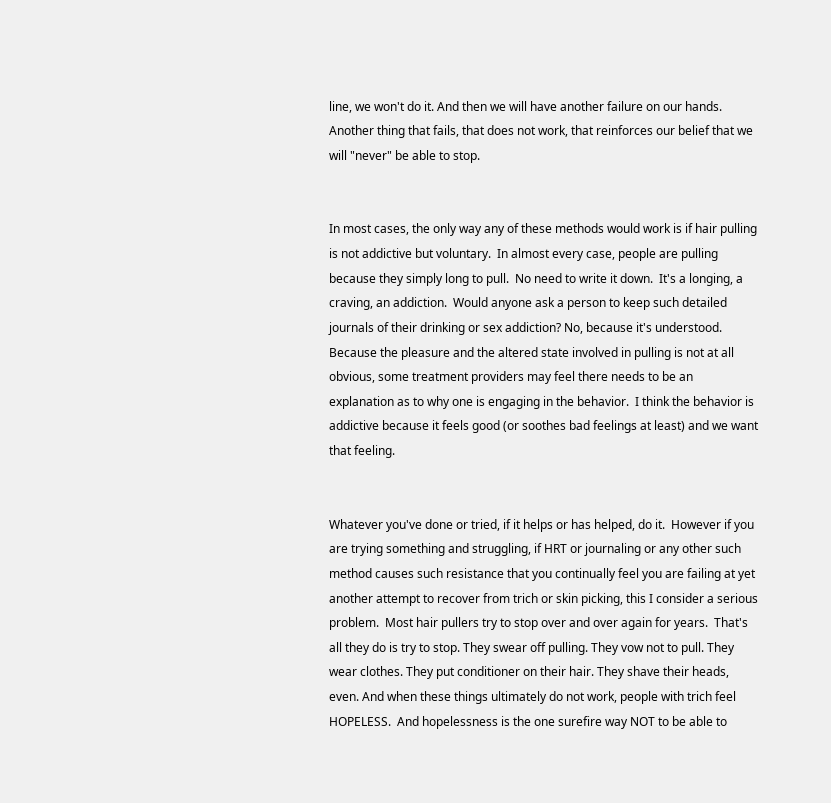line, we won't do it. And then we will have another failure on our hands. Another thing that fails, that does not work, that reinforces our belief that we will "never" be able to stop.


In most cases, the only way any of these methods would work is if hair pulling is not addictive but voluntary.  In almost every case, people are pulling because they simply long to pull.  No need to write it down.  It's a longing, a craving, an addiction.  Would anyone ask a person to keep such detailed journals of their drinking or sex addiction? No, because it's understood.  Because the pleasure and the altered state involved in pulling is not at all obvious, some treatment providers may feel there needs to be an explanation as to why one is engaging in the behavior.  I think the behavior is addictive because it feels good (or soothes bad feelings at least) and we want that feeling.


Whatever you've done or tried, if it helps or has helped, do it.  However if you are trying something and struggling, if HRT or journaling or any other such method causes such resistance that you continually feel you are failing at yet another attempt to recover from trich or skin picking, this I consider a serious problem.  Most hair pullers try to stop over and over again for years.  That's all they do is try to stop. They swear off pulling. They vow not to pull. They wear clothes. They put conditioner on their hair. They shave their heads, even. And when these things ultimately do not work, people with trich feel HOPELESS.  And hopelessness is the one surefire way NOT to be able to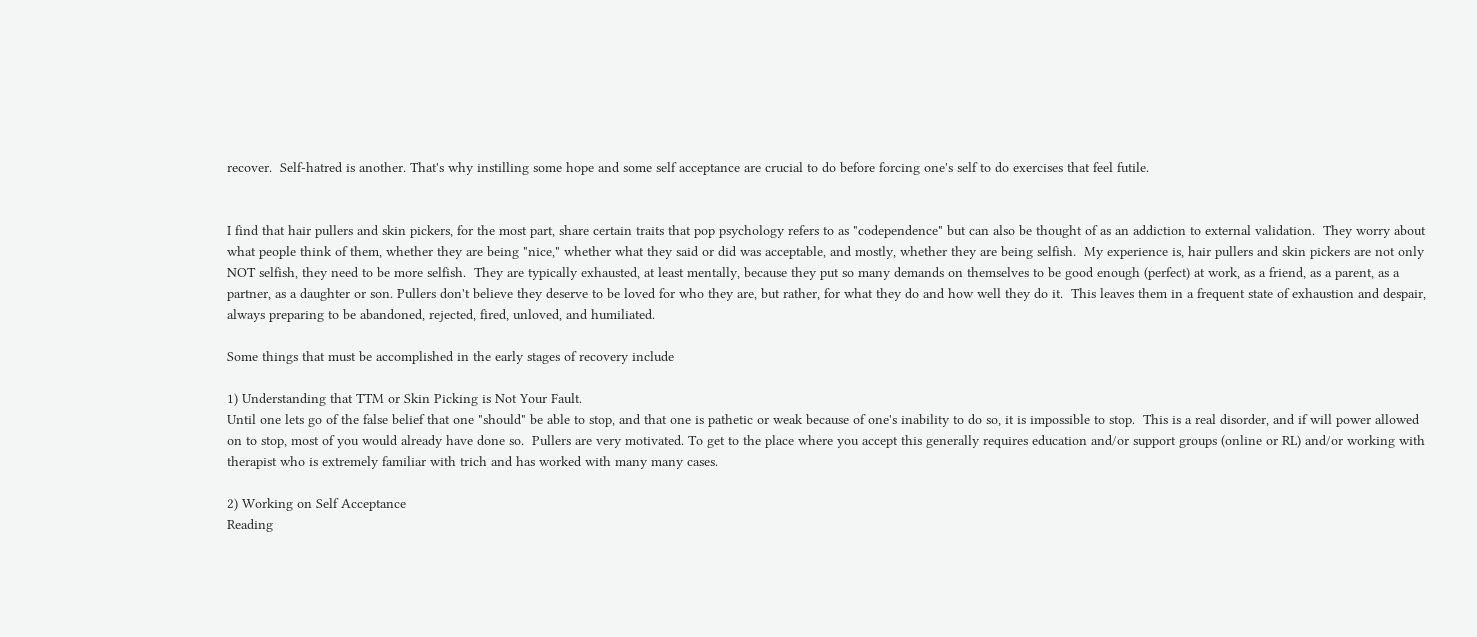recover.  Self-hatred is another. That's why instilling some hope and some self acceptance are crucial to do before forcing one's self to do exercises that feel futile.


I find that hair pullers and skin pickers, for the most part, share certain traits that pop psychology refers to as "codependence" but can also be thought of as an addiction to external validation.  They worry about what people think of them, whether they are being "nice," whether what they said or did was acceptable, and mostly, whether they are being selfish.  My experience is, hair pullers and skin pickers are not only NOT selfish, they need to be more selfish.  They are typically exhausted, at least mentally, because they put so many demands on themselves to be good enough (perfect) at work, as a friend, as a parent, as a partner, as a daughter or son. Pullers don't believe they deserve to be loved for who they are, but rather, for what they do and how well they do it.  This leaves them in a frequent state of exhaustion and despair, always preparing to be abandoned, rejected, fired, unloved, and humiliated.

Some things that must be accomplished in the early stages of recovery include

1) Understanding that TTM or Skin Picking is Not Your Fault.
Until one lets go of the false belief that one "should" be able to stop, and that one is pathetic or weak because of one's inability to do so, it is impossible to stop.  This is a real disorder, and if will power allowed on to stop, most of you would already have done so.  Pullers are very motivated. To get to the place where you accept this generally requires education and/or support groups (online or RL) and/or working with therapist who is extremely familiar with trich and has worked with many many cases.

2) Working on Self Acceptance
Reading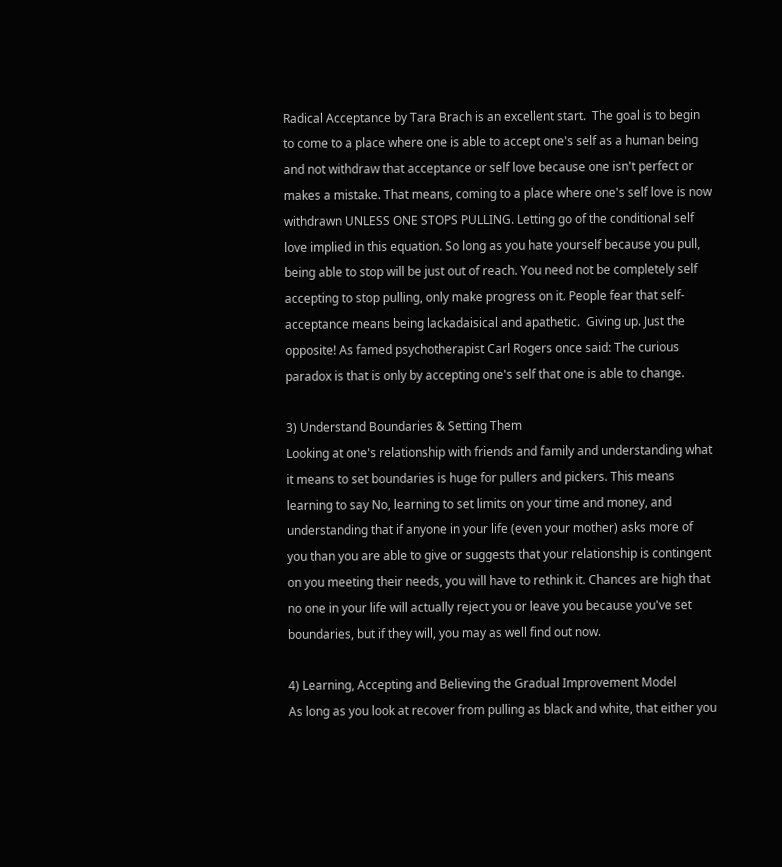Radical Acceptance by Tara Brach is an excellent start.  The goal is to begin to come to a place where one is able to accept one's self as a human being and not withdraw that acceptance or self love because one isn't perfect or makes a mistake. That means, coming to a place where one's self love is now withdrawn UNLESS ONE STOPS PULLING. Letting go of the conditional self love implied in this equation. So long as you hate yourself because you pull, being able to stop will be just out of reach. You need not be completely self accepting to stop pulling, only make progress on it. People fear that self-acceptance means being lackadaisical and apathetic.  Giving up. Just the opposite! As famed psychotherapist Carl Rogers once said: The curious paradox is that is only by accepting one's self that one is able to change.

3) Understand Boundaries & Setting Them
Looking at one's relationship with friends and family and understanding what it means to set boundaries is huge for pullers and pickers. This means learning to say No, learning to set limits on your time and money, and understanding that if anyone in your life (even your mother) asks more of you than you are able to give or suggests that your relationship is contingent on you meeting their needs, you will have to rethink it. Chances are high that no one in your life will actually reject you or leave you because you've set boundaries, but if they will, you may as well find out now.

4) Learning, Accepting and Believing the Gradual Improvement Model
As long as you look at recover from pulling as black and white, that either you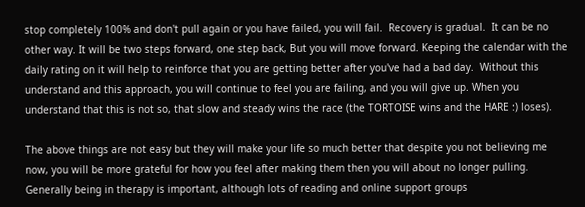stop completely 100% and don't pull again or you have failed, you will fail.  Recovery is gradual.  It can be no other way. It will be two steps forward, one step back, But you will move forward. Keeping the calendar with the daily rating on it will help to reinforce that you are getting better after you've had a bad day.  Without this understand and this approach, you will continue to feel you are failing, and you will give up. When you understand that this is not so, that slow and steady wins the race (the TORTOISE wins and the HARE :) loses).

The above things are not easy but they will make your life so much better that despite you not believing me now, you will be more grateful for how you feel after making them then you will about no longer pulling.  Generally being in therapy is important, although lots of reading and online support groups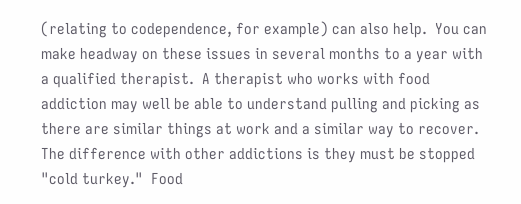(relating to codependence, for example) can also help.  You can make headway on these issues in several months to a year with a qualified therapist.  A therapist who works with food addiction may well be able to understand pulling and picking as there are similar things at work and a similar way to recover. The difference with other addictions is they must be stopped "cold turkey."  Food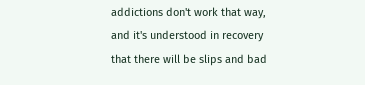addictions don't work that way, and it's understood in recovery that there will be slips and bad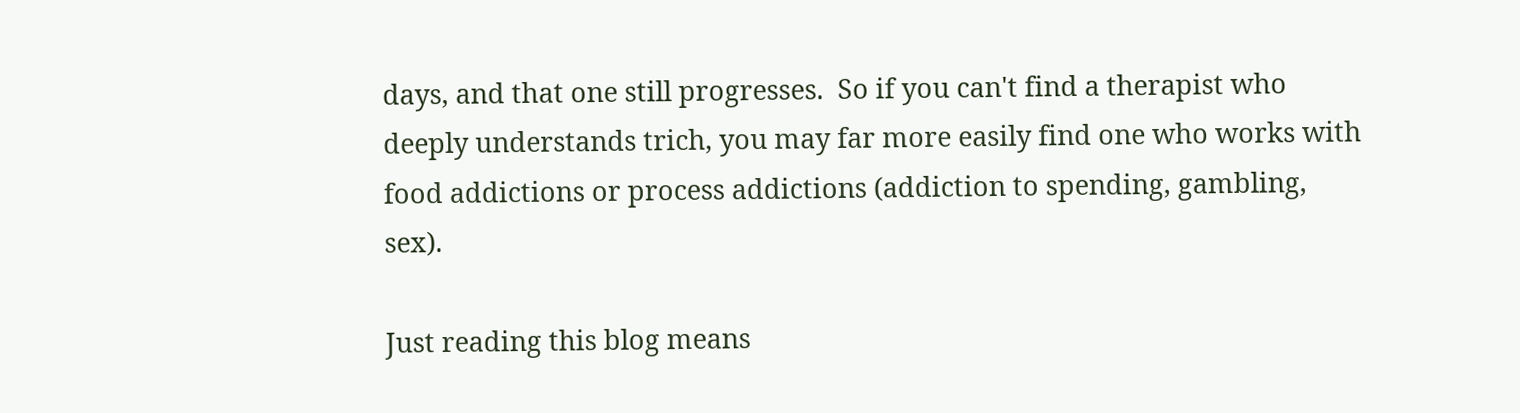days, and that one still progresses.  So if you can't find a therapist who deeply understands trich, you may far more easily find one who works with food addictions or process addictions (addiction to spending, gambling, sex).

Just reading this blog means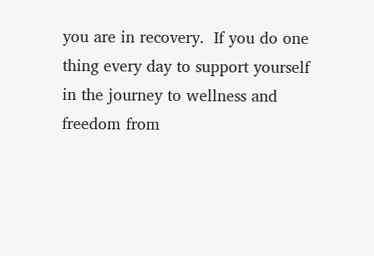you are in recovery.  If you do one thing every day to support yourself in the journey to wellness and freedom from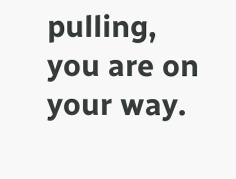pulling, you are on your way.